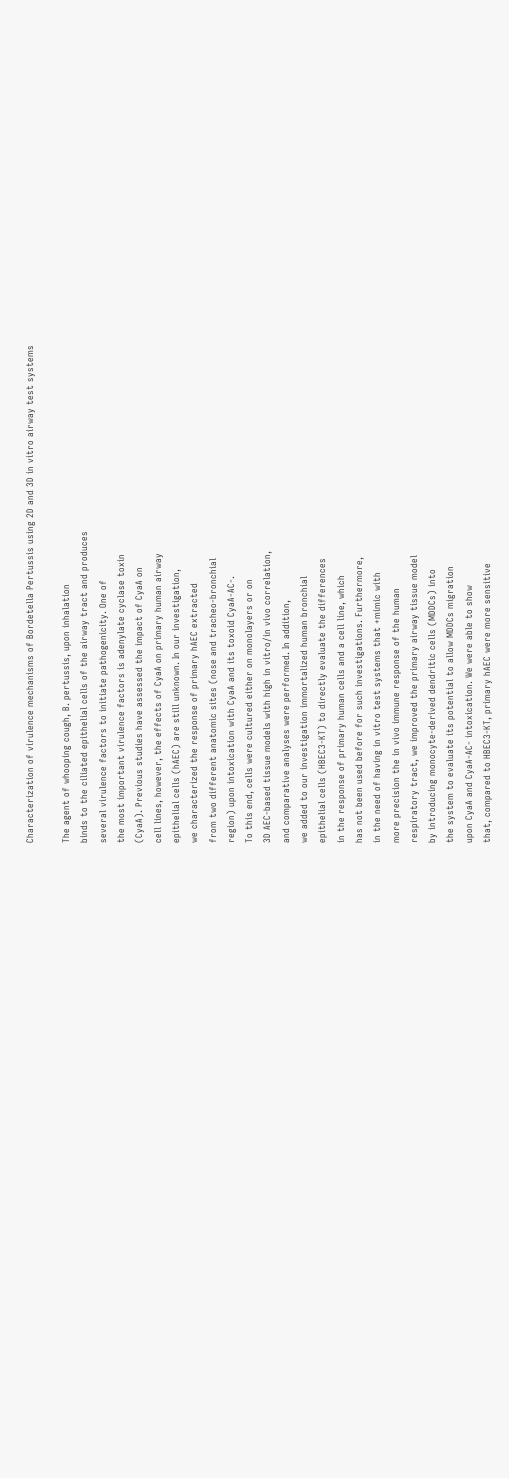Characterization of virulence mechanisms of Bordetella Pertussis using 2D and 3D in vitro airway test systems

The agent of whooping cough, B. pertussis, upon inhalation
binds to the ciliated epithelial cells of the airway tract and produces
several virulence factors to initiate pathogenicity. One of
the most important virulence factors is adenylate cyclase toxin
(CyaA). Previous studies have assessed the impact of CyaA on
cell lines, however, the effects of CyaA on primary human airway
epithelial cells (hAEC) are still unknown. In our investigation,
we characterized the response of primary hAEC extracted
from two different anatomic sites (nose and tracheo-bronchial
region) upon intoxication with CyaA and its toxoid CyaA-AC-.
To this end, cells were cultured either on monolayers or on
3D AEC-based tissue models with high in vitro/in vivo correlation,
and comparative analyses were performed. In addition,
we added to our investigation immortalized human bronchial
epithelial cells (HBEC3-KT) to directly evaluate the differences
in the response of primary human cells and a cell line, which
has not been used before for such investigations. Furthermore,
in the need of having in vitro test systems that +mimic with
more precision the in vivo immune response of the human
respiratory tract, we improved the primary airway tissue model
by introducing monocyte-derived dendritic cells (MDDCs) into
the system to evaluate its potential to allow MDDCs migration
upon CyaA and CyaA-AC- intoxication. We were able to show
that, compared to HBEC3-KT, primary hAEC were more sensitive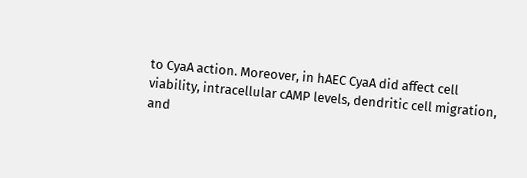to CyaA action. Moreover, in hAEC CyaA did affect cell
viability, intracellular cAMP levels, dendritic cell migration,
and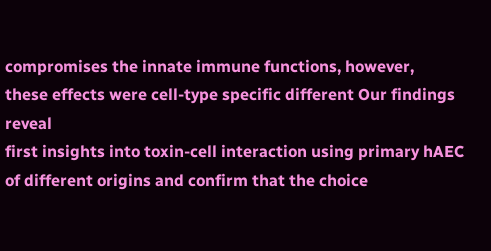compromises the innate immune functions, however,
these effects were cell-type specific different Our findings reveal
first insights into toxin-cell interaction using primary hAEC
of different origins and confirm that the choice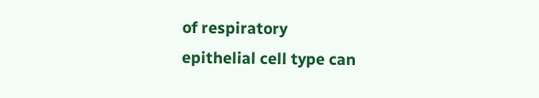of respiratory
epithelial cell type can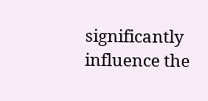significantly influence the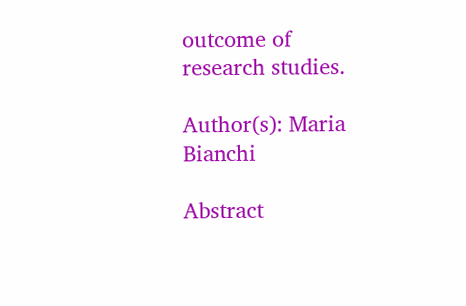outcome of
research studies.

Author(s): Maria Bianchi

Abstract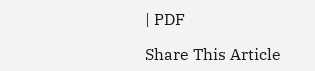| PDF

Share This Article